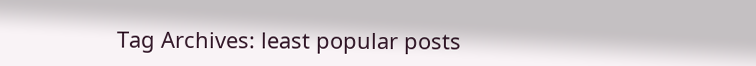Tag Archives: least popular posts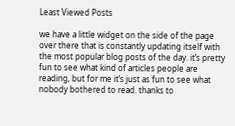Least Viewed Posts

we have a little widget on the side of the page over there that is constantly updating itself with the most popular blog posts of the day. it’s pretty fun to see what kind of articles people are reading, but for me it’s just as fun to see what nobody bothered to read. thanks to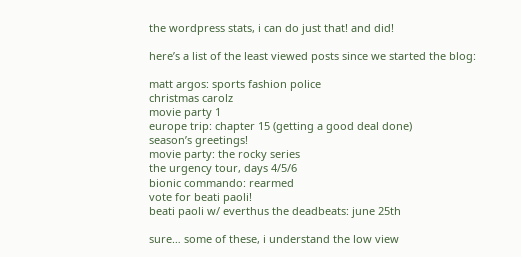the wordpress stats, i can do just that! and did!

here’s a list of the least viewed posts since we started the blog:

matt argos: sports fashion police
christmas carolz
movie party 1
europe trip: chapter 15 (getting a good deal done)
season’s greetings!
movie party: the rocky series
the urgency tour, days 4/5/6
bionic commando: rearmed
vote for beati paoli!
beati paoli w/ everthus the deadbeats: june 25th

sure… some of these, i understand the low view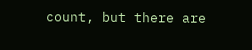count, but there are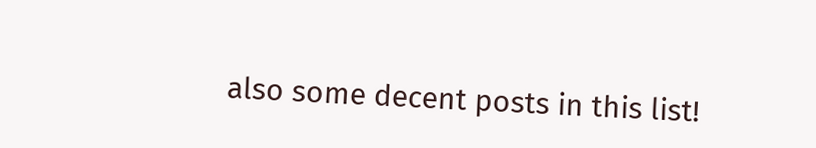also some decent posts in this list!